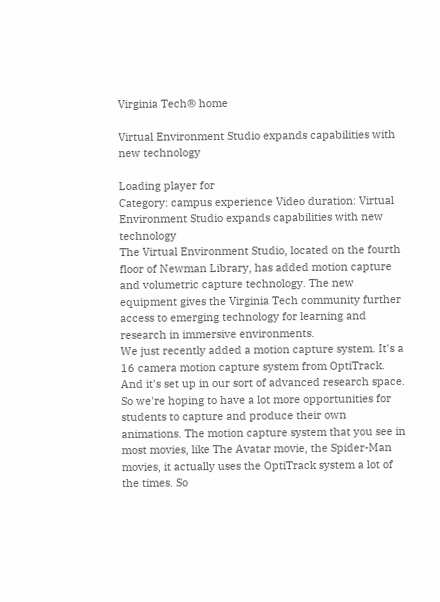Virginia Tech® home

Virtual Environment Studio expands capabilities with new technology

Loading player for
Category: campus experience Video duration: Virtual Environment Studio expands capabilities with new technology
The Virtual Environment Studio, located on the fourth floor of Newman Library, has added motion capture and volumetric capture technology. The new equipment gives the Virginia Tech community further access to emerging technology for learning and research in immersive environments.
We just recently added a motion capture system. It's a 16 camera motion capture system from OptiTrack. And it's set up in our sort of advanced research space. So we're hoping to have a lot more opportunities for students to capture and produce their own animations. The motion capture system that you see in most movies, like The Avatar movie, the Spider-Man movies, it actually uses the OptiTrack system a lot of the times. So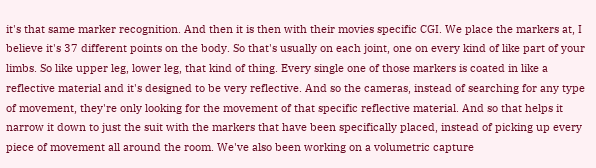it's that same marker recognition. And then it is then with their movies specific CGI. We place the markers at, I believe it's 37 different points on the body. So that's usually on each joint, one on every kind of like part of your limbs. So like upper leg, lower leg, that kind of thing. Every single one of those markers is coated in like a reflective material and it's designed to be very reflective. And so the cameras, instead of searching for any type of movement, they're only looking for the movement of that specific reflective material. And so that helps it narrow it down to just the suit with the markers that have been specifically placed, instead of picking up every piece of movement all around the room. We've also been working on a volumetric capture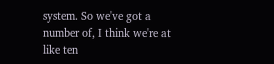system. So we've got a number of, I think we're at like ten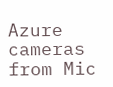Azure cameras from Mic